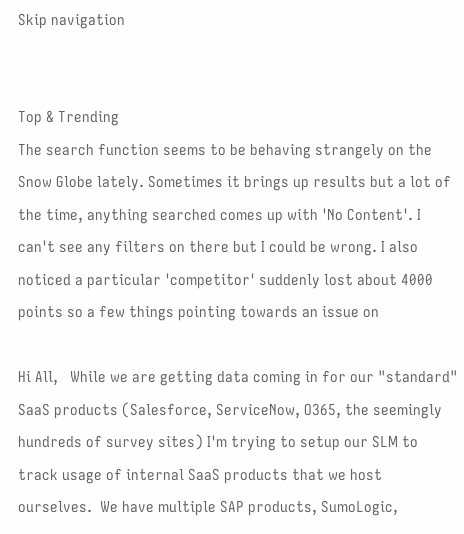Skip navigation


Top & Trending
The search function seems to be behaving strangely on the Snow Globe lately. Sometimes it brings up results but a lot of the time, anything searched comes up with 'No Content'. I can't see any filters on there but I could be wrong. I also noticed a particular 'competitor' suddenly lost about 4000 points so a few things pointing towards an issue on

Hi All,   While we are getting data coming in for our "standard" SaaS products (Salesforce, ServiceNow, O365, the seemingly hundreds of survey sites) I'm trying to setup our SLM to track usage of internal SaaS products that we host ourselves.  We have multiple SAP products, SumoLogic,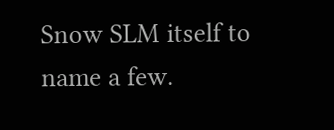Snow SLM itself to name a few.